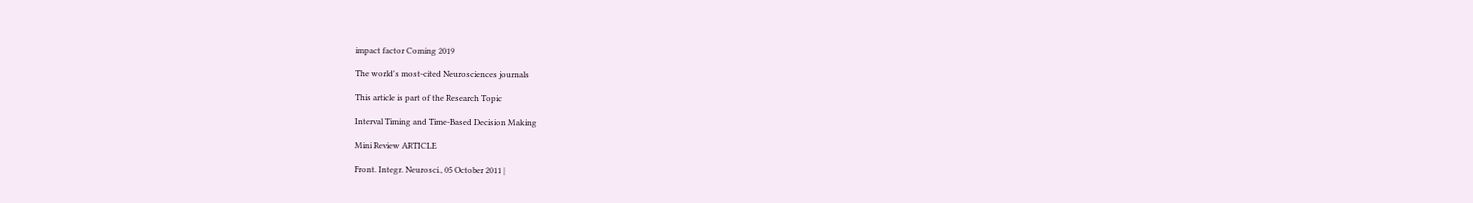impact factor Coming 2019

The world's most-cited Neurosciences journals

This article is part of the Research Topic

Interval Timing and Time-Based Decision Making

Mini Review ARTICLE

Front. Integr. Neurosci., 05 October 2011 |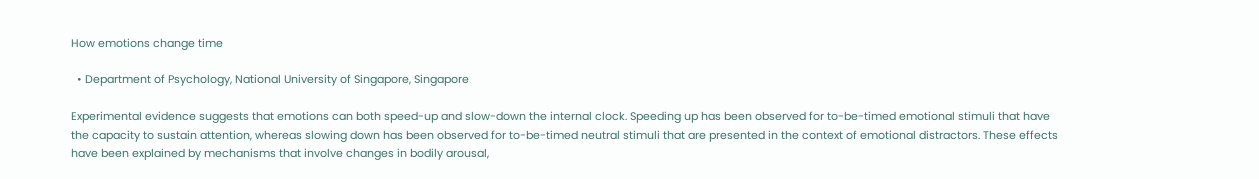How emotions change time

  • Department of Psychology, National University of Singapore, Singapore

Experimental evidence suggests that emotions can both speed-up and slow-down the internal clock. Speeding up has been observed for to-be-timed emotional stimuli that have the capacity to sustain attention, whereas slowing down has been observed for to-be-timed neutral stimuli that are presented in the context of emotional distractors. These effects have been explained by mechanisms that involve changes in bodily arousal,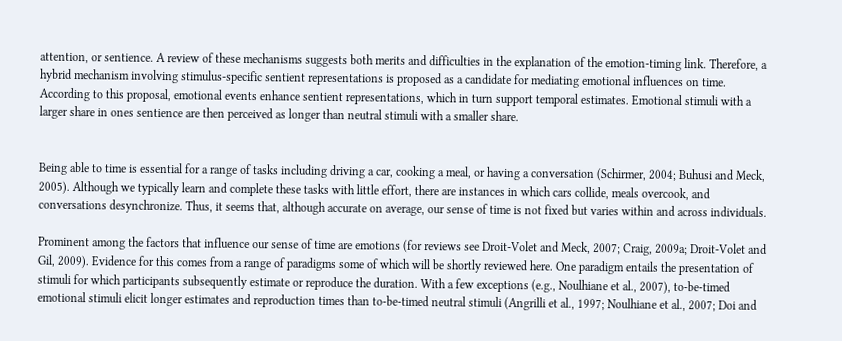attention, or sentience. A review of these mechanisms suggests both merits and difficulties in the explanation of the emotion-timing link. Therefore, a hybrid mechanism involving stimulus-specific sentient representations is proposed as a candidate for mediating emotional influences on time. According to this proposal, emotional events enhance sentient representations, which in turn support temporal estimates. Emotional stimuli with a larger share in ones sentience are then perceived as longer than neutral stimuli with a smaller share.


Being able to time is essential for a range of tasks including driving a car, cooking a meal, or having a conversation (Schirmer, 2004; Buhusi and Meck, 2005). Although we typically learn and complete these tasks with little effort, there are instances in which cars collide, meals overcook, and conversations desynchronize. Thus, it seems that, although accurate on average, our sense of time is not fixed but varies within and across individuals.

Prominent among the factors that influence our sense of time are emotions (for reviews see Droit-Volet and Meck, 2007; Craig, 2009a; Droit-Volet and Gil, 2009). Evidence for this comes from a range of paradigms some of which will be shortly reviewed here. One paradigm entails the presentation of stimuli for which participants subsequently estimate or reproduce the duration. With a few exceptions (e.g., Noulhiane et al., 2007), to-be-timed emotional stimuli elicit longer estimates and reproduction times than to-be-timed neutral stimuli (Angrilli et al., 1997; Noulhiane et al., 2007; Doi and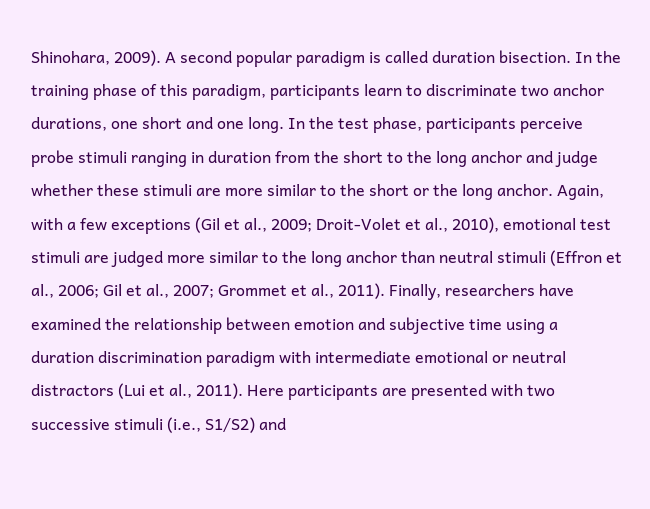Shinohara, 2009). A second popular paradigm is called duration bisection. In the training phase of this paradigm, participants learn to discriminate two anchor durations, one short and one long. In the test phase, participants perceive probe stimuli ranging in duration from the short to the long anchor and judge whether these stimuli are more similar to the short or the long anchor. Again, with a few exceptions (Gil et al., 2009; Droit-Volet et al., 2010), emotional test stimuli are judged more similar to the long anchor than neutral stimuli (Effron et al., 2006; Gil et al., 2007; Grommet et al., 2011). Finally, researchers have examined the relationship between emotion and subjective time using a duration discrimination paradigm with intermediate emotional or neutral distractors (Lui et al., 2011). Here participants are presented with two successive stimuli (i.e., S1/S2) and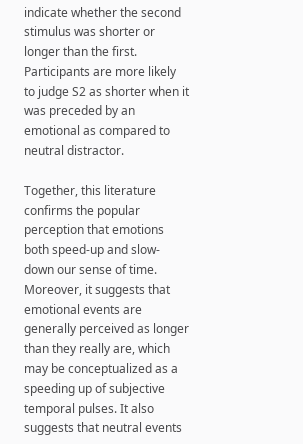indicate whether the second stimulus was shorter or longer than the first. Participants are more likely to judge S2 as shorter when it was preceded by an emotional as compared to neutral distractor.

Together, this literature confirms the popular perception that emotions both speed-up and slow-down our sense of time. Moreover, it suggests that emotional events are generally perceived as longer than they really are, which may be conceptualized as a speeding up of subjective temporal pulses. It also suggests that neutral events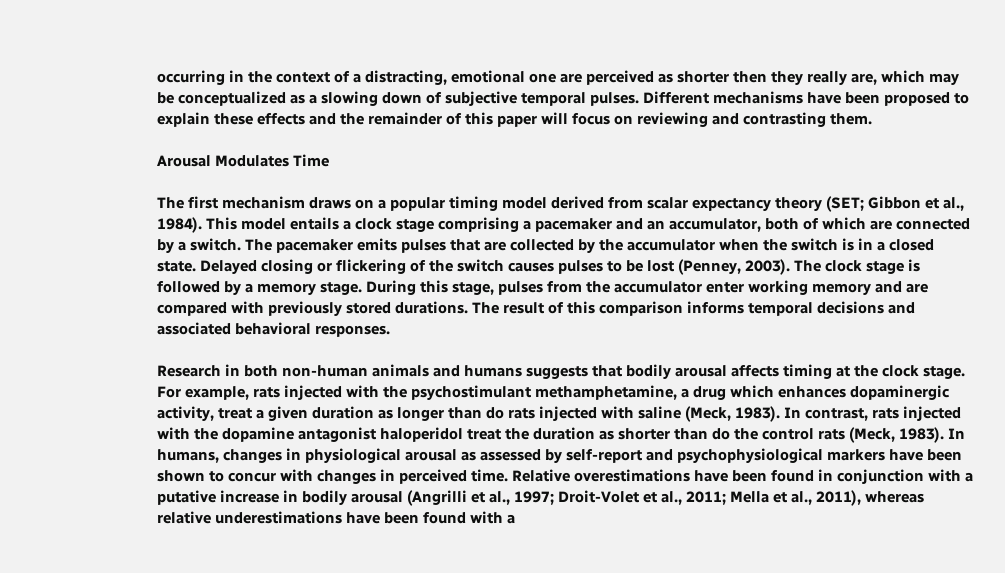occurring in the context of a distracting, emotional one are perceived as shorter then they really are, which may be conceptualized as a slowing down of subjective temporal pulses. Different mechanisms have been proposed to explain these effects and the remainder of this paper will focus on reviewing and contrasting them.

Arousal Modulates Time

The first mechanism draws on a popular timing model derived from scalar expectancy theory (SET; Gibbon et al., 1984). This model entails a clock stage comprising a pacemaker and an accumulator, both of which are connected by a switch. The pacemaker emits pulses that are collected by the accumulator when the switch is in a closed state. Delayed closing or flickering of the switch causes pulses to be lost (Penney, 2003). The clock stage is followed by a memory stage. During this stage, pulses from the accumulator enter working memory and are compared with previously stored durations. The result of this comparison informs temporal decisions and associated behavioral responses.

Research in both non-human animals and humans suggests that bodily arousal affects timing at the clock stage. For example, rats injected with the psychostimulant methamphetamine, a drug which enhances dopaminergic activity, treat a given duration as longer than do rats injected with saline (Meck, 1983). In contrast, rats injected with the dopamine antagonist haloperidol treat the duration as shorter than do the control rats (Meck, 1983). In humans, changes in physiological arousal as assessed by self-report and psychophysiological markers have been shown to concur with changes in perceived time. Relative overestimations have been found in conjunction with a putative increase in bodily arousal (Angrilli et al., 1997; Droit-Volet et al., 2011; Mella et al., 2011), whereas relative underestimations have been found with a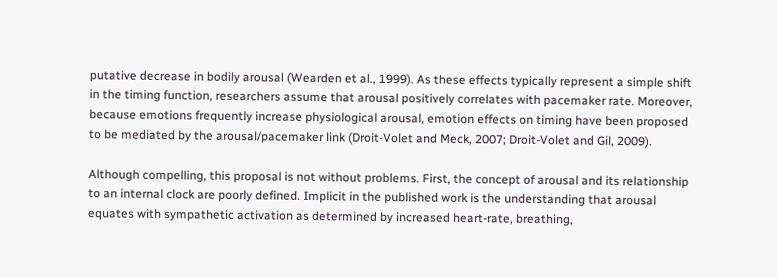putative decrease in bodily arousal (Wearden et al., 1999). As these effects typically represent a simple shift in the timing function, researchers assume that arousal positively correlates with pacemaker rate. Moreover, because emotions frequently increase physiological arousal, emotion effects on timing have been proposed to be mediated by the arousal/pacemaker link (Droit-Volet and Meck, 2007; Droit-Volet and Gil, 2009).

Although compelling, this proposal is not without problems. First, the concept of arousal and its relationship to an internal clock are poorly defined. Implicit in the published work is the understanding that arousal equates with sympathetic activation as determined by increased heart-rate, breathing,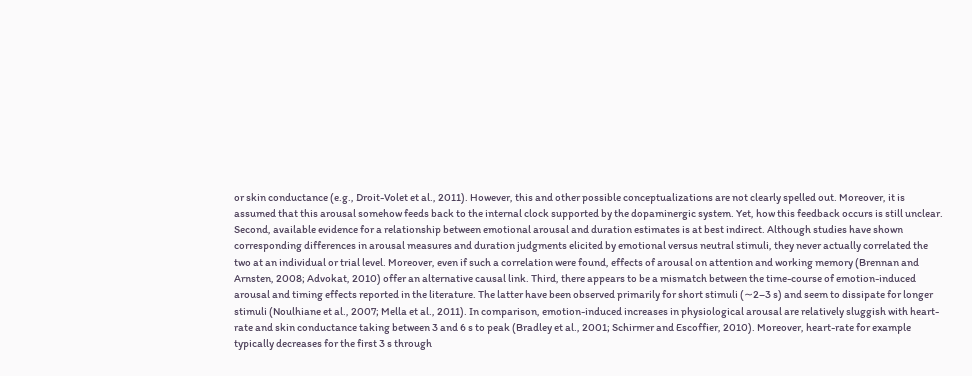or skin conductance (e.g., Droit-Volet et al., 2011). However, this and other possible conceptualizations are not clearly spelled out. Moreover, it is assumed that this arousal somehow feeds back to the internal clock supported by the dopaminergic system. Yet, how this feedback occurs is still unclear. Second, available evidence for a relationship between emotional arousal and duration estimates is at best indirect. Although studies have shown corresponding differences in arousal measures and duration judgments elicited by emotional versus neutral stimuli, they never actually correlated the two at an individual or trial level. Moreover, even if such a correlation were found, effects of arousal on attention and working memory (Brennan and Arnsten, 2008; Advokat, 2010) offer an alternative causal link. Third, there appears to be a mismatch between the time-course of emotion-induced arousal and timing effects reported in the literature. The latter have been observed primarily for short stimuli (∼2–3 s) and seem to dissipate for longer stimuli (Noulhiane et al., 2007; Mella et al., 2011). In comparison, emotion-induced increases in physiological arousal are relatively sluggish with heart-rate and skin conductance taking between 3 and 6 s to peak (Bradley et al., 2001; Schirmer and Escoffier, 2010). Moreover, heart-rate for example typically decreases for the first 3 s through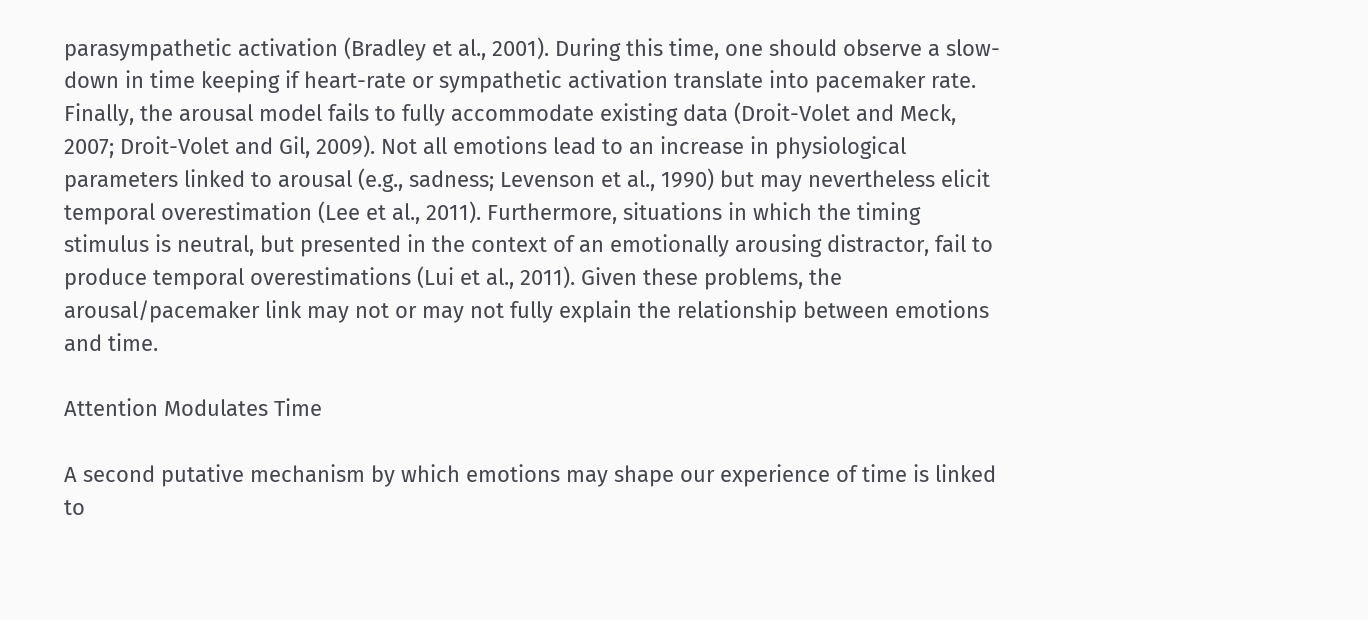parasympathetic activation (Bradley et al., 2001). During this time, one should observe a slow-down in time keeping if heart-rate or sympathetic activation translate into pacemaker rate. Finally, the arousal model fails to fully accommodate existing data (Droit-Volet and Meck, 2007; Droit-Volet and Gil, 2009). Not all emotions lead to an increase in physiological parameters linked to arousal (e.g., sadness; Levenson et al., 1990) but may nevertheless elicit temporal overestimation (Lee et al., 2011). Furthermore, situations in which the timing stimulus is neutral, but presented in the context of an emotionally arousing distractor, fail to produce temporal overestimations (Lui et al., 2011). Given these problems, the arousal/pacemaker link may not or may not fully explain the relationship between emotions and time.

Attention Modulates Time

A second putative mechanism by which emotions may shape our experience of time is linked to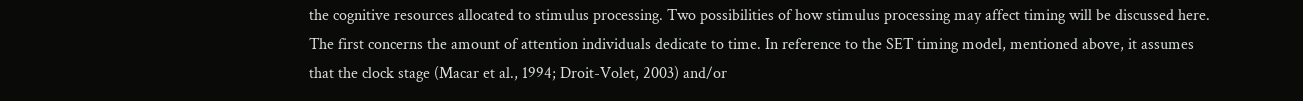the cognitive resources allocated to stimulus processing. Two possibilities of how stimulus processing may affect timing will be discussed here. The first concerns the amount of attention individuals dedicate to time. In reference to the SET timing model, mentioned above, it assumes that the clock stage (Macar et al., 1994; Droit-Volet, 2003) and/or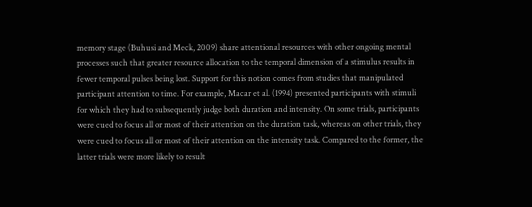memory stage (Buhusi and Meck, 2009) share attentional resources with other ongoing mental processes such that greater resource allocation to the temporal dimension of a stimulus results in fewer temporal pulses being lost. Support for this notion comes from studies that manipulated participant attention to time. For example, Macar et al. (1994) presented participants with stimuli for which they had to subsequently judge both duration and intensity. On some trials, participants were cued to focus all or most of their attention on the duration task, whereas on other trials, they were cued to focus all or most of their attention on the intensity task. Compared to the former, the latter trials were more likely to result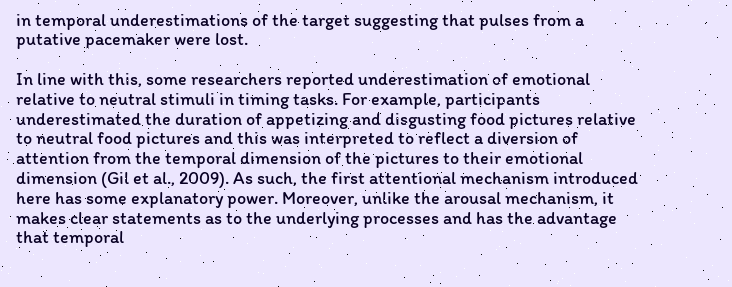in temporal underestimations of the target suggesting that pulses from a putative pacemaker were lost.

In line with this, some researchers reported underestimation of emotional relative to neutral stimuli in timing tasks. For example, participants underestimated the duration of appetizing and disgusting food pictures relative to neutral food pictures and this was interpreted to reflect a diversion of attention from the temporal dimension of the pictures to their emotional dimension (Gil et al., 2009). As such, the first attentional mechanism introduced here has some explanatory power. Moreover, unlike the arousal mechanism, it makes clear statements as to the underlying processes and has the advantage that temporal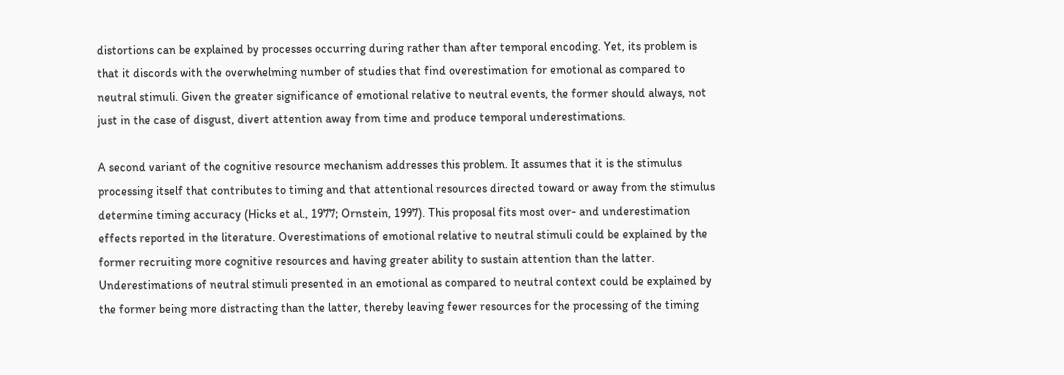distortions can be explained by processes occurring during rather than after temporal encoding. Yet, its problem is that it discords with the overwhelming number of studies that find overestimation for emotional as compared to neutral stimuli. Given the greater significance of emotional relative to neutral events, the former should always, not just in the case of disgust, divert attention away from time and produce temporal underestimations.

A second variant of the cognitive resource mechanism addresses this problem. It assumes that it is the stimulus processing itself that contributes to timing and that attentional resources directed toward or away from the stimulus determine timing accuracy (Hicks et al., 1977; Ornstein, 1997). This proposal fits most over- and underestimation effects reported in the literature. Overestimations of emotional relative to neutral stimuli could be explained by the former recruiting more cognitive resources and having greater ability to sustain attention than the latter. Underestimations of neutral stimuli presented in an emotional as compared to neutral context could be explained by the former being more distracting than the latter, thereby leaving fewer resources for the processing of the timing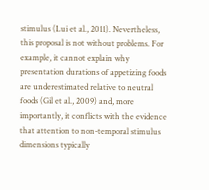stimulus (Lui et al., 2011). Nevertheless, this proposal is not without problems. For example, it cannot explain why presentation durations of appetizing foods are underestimated relative to neutral foods (Gil et al., 2009) and, more importantly, it conflicts with the evidence that attention to non-temporal stimulus dimensions typically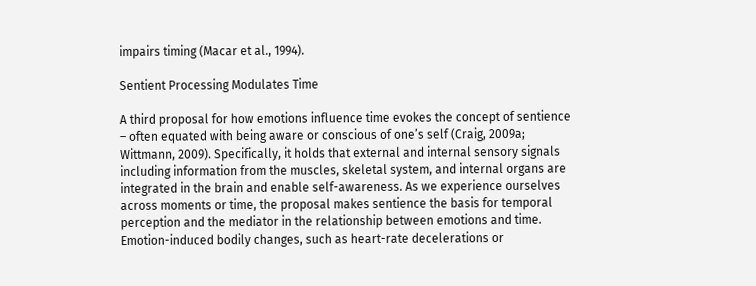impairs timing (Macar et al., 1994).

Sentient Processing Modulates Time

A third proposal for how emotions influence time evokes the concept of sentience – often equated with being aware or conscious of one’s self (Craig, 2009a; Wittmann, 2009). Specifically, it holds that external and internal sensory signals including information from the muscles, skeletal system, and internal organs are integrated in the brain and enable self-awareness. As we experience ourselves across moments or time, the proposal makes sentience the basis for temporal perception and the mediator in the relationship between emotions and time. Emotion-induced bodily changes, such as heart-rate decelerations or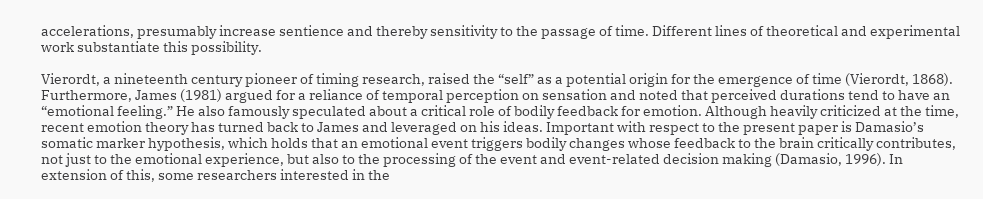accelerations, presumably increase sentience and thereby sensitivity to the passage of time. Different lines of theoretical and experimental work substantiate this possibility.

Vierordt, a nineteenth century pioneer of timing research, raised the “self” as a potential origin for the emergence of time (Vierordt, 1868). Furthermore, James (1981) argued for a reliance of temporal perception on sensation and noted that perceived durations tend to have an “emotional feeling.” He also famously speculated about a critical role of bodily feedback for emotion. Although heavily criticized at the time, recent emotion theory has turned back to James and leveraged on his ideas. Important with respect to the present paper is Damasio’s somatic marker hypothesis, which holds that an emotional event triggers bodily changes whose feedback to the brain critically contributes, not just to the emotional experience, but also to the processing of the event and event-related decision making (Damasio, 1996). In extension of this, some researchers interested in the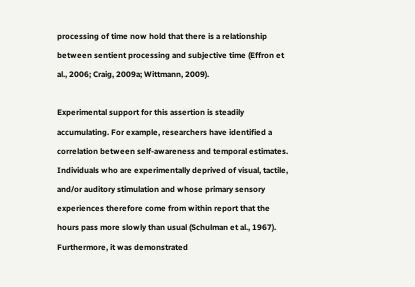processing of time now hold that there is a relationship between sentient processing and subjective time (Effron et al., 2006; Craig, 2009a; Wittmann, 2009).

Experimental support for this assertion is steadily accumulating. For example, researchers have identified a correlation between self-awareness and temporal estimates. Individuals who are experimentally deprived of visual, tactile, and/or auditory stimulation and whose primary sensory experiences therefore come from within report that the hours pass more slowly than usual (Schulman et al., 1967). Furthermore, it was demonstrated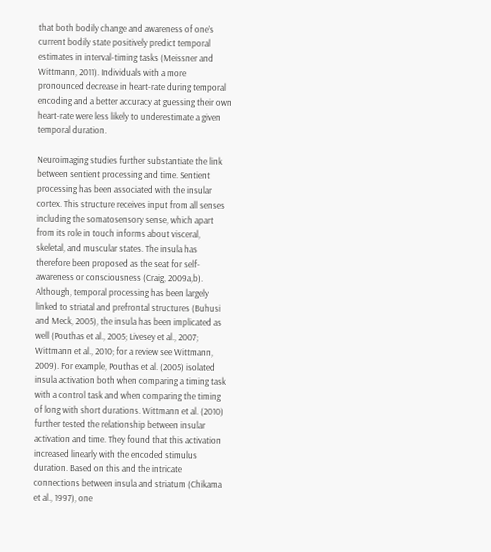that both bodily change and awareness of one’s current bodily state positively predict temporal estimates in interval-timing tasks (Meissner and Wittmann, 2011). Individuals with a more pronounced decrease in heart-rate during temporal encoding and a better accuracy at guessing their own heart-rate were less likely to underestimate a given temporal duration.

Neuroimaging studies further substantiate the link between sentient processing and time. Sentient processing has been associated with the insular cortex. This structure receives input from all senses including the somatosensory sense, which apart from its role in touch informs about visceral, skeletal, and muscular states. The insula has therefore been proposed as the seat for self-awareness or consciousness (Craig, 2009a,b). Although, temporal processing has been largely linked to striatal and prefrontal structures (Buhusi and Meck, 2005), the insula has been implicated as well (Pouthas et al., 2005; Livesey et al., 2007; Wittmann et al., 2010; for a review see Wittmann, 2009). For example, Pouthas et al. (2005) isolated insula activation both when comparing a timing task with a control task and when comparing the timing of long with short durations. Wittmann et al. (2010) further tested the relationship between insular activation and time. They found that this activation increased linearly with the encoded stimulus duration. Based on this and the intricate connections between insula and striatum (Chikama et al., 1997), one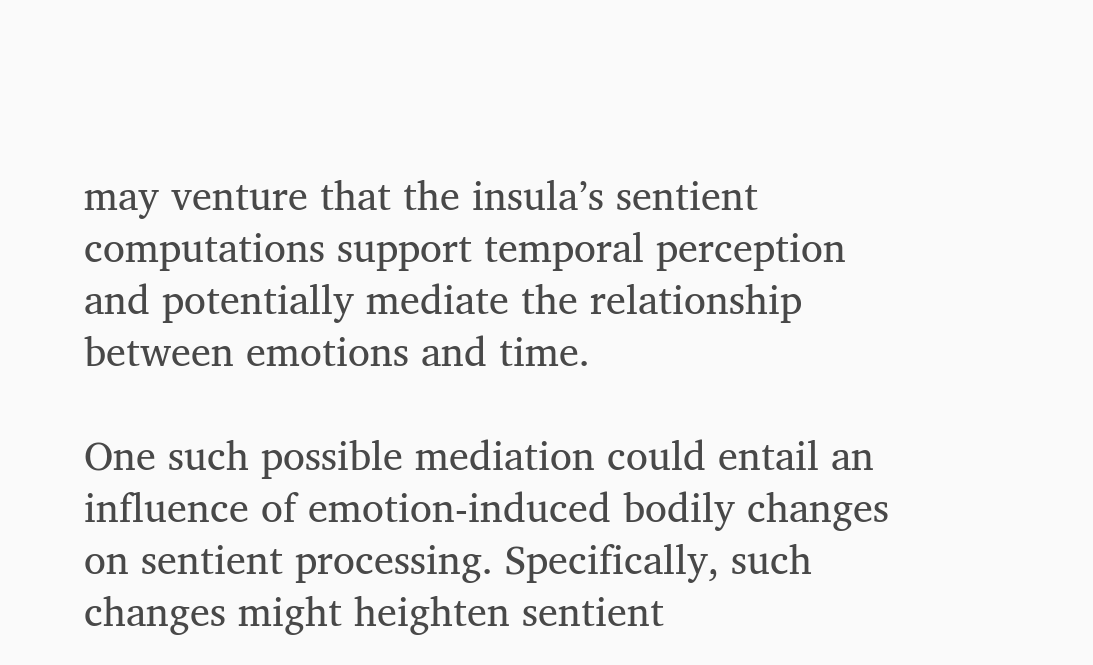may venture that the insula’s sentient computations support temporal perception and potentially mediate the relationship between emotions and time.

One such possible mediation could entail an influence of emotion-induced bodily changes on sentient processing. Specifically, such changes might heighten sentient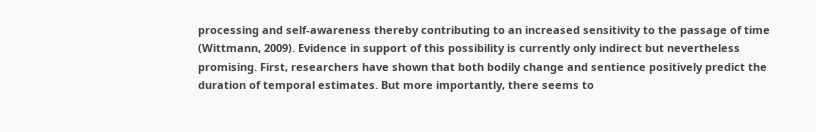processing and self-awareness thereby contributing to an increased sensitivity to the passage of time (Wittmann, 2009). Evidence in support of this possibility is currently only indirect but nevertheless promising. First, researchers have shown that both bodily change and sentience positively predict the duration of temporal estimates. But more importantly, there seems to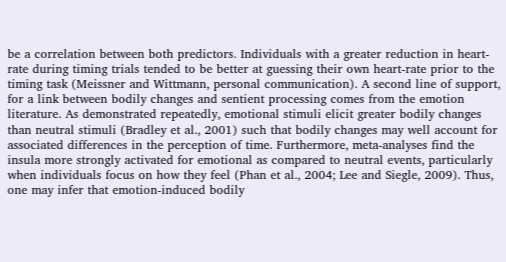be a correlation between both predictors. Individuals with a greater reduction in heart-rate during timing trials tended to be better at guessing their own heart-rate prior to the timing task (Meissner and Wittmann, personal communication). A second line of support, for a link between bodily changes and sentient processing comes from the emotion literature. As demonstrated repeatedly, emotional stimuli elicit greater bodily changes than neutral stimuli (Bradley et al., 2001) such that bodily changes may well account for associated differences in the perception of time. Furthermore, meta-analyses find the insula more strongly activated for emotional as compared to neutral events, particularly when individuals focus on how they feel (Phan et al., 2004; Lee and Siegle, 2009). Thus, one may infer that emotion-induced bodily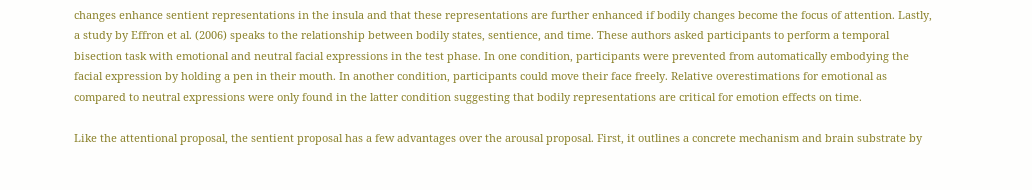changes enhance sentient representations in the insula and that these representations are further enhanced if bodily changes become the focus of attention. Lastly, a study by Effron et al. (2006) speaks to the relationship between bodily states, sentience, and time. These authors asked participants to perform a temporal bisection task with emotional and neutral facial expressions in the test phase. In one condition, participants were prevented from automatically embodying the facial expression by holding a pen in their mouth. In another condition, participants could move their face freely. Relative overestimations for emotional as compared to neutral expressions were only found in the latter condition suggesting that bodily representations are critical for emotion effects on time.

Like the attentional proposal, the sentient proposal has a few advantages over the arousal proposal. First, it outlines a concrete mechanism and brain substrate by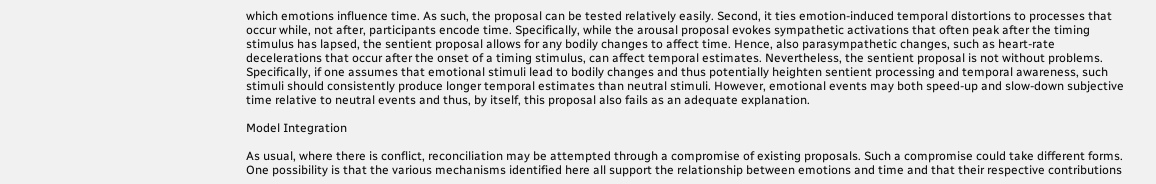which emotions influence time. As such, the proposal can be tested relatively easily. Second, it ties emotion-induced temporal distortions to processes that occur while, not after, participants encode time. Specifically, while the arousal proposal evokes sympathetic activations that often peak after the timing stimulus has lapsed, the sentient proposal allows for any bodily changes to affect time. Hence, also parasympathetic changes, such as heart-rate decelerations that occur after the onset of a timing stimulus, can affect temporal estimates. Nevertheless, the sentient proposal is not without problems. Specifically, if one assumes that emotional stimuli lead to bodily changes and thus potentially heighten sentient processing and temporal awareness, such stimuli should consistently produce longer temporal estimates than neutral stimuli. However, emotional events may both speed-up and slow-down subjective time relative to neutral events and thus, by itself, this proposal also fails as an adequate explanation.

Model Integration

As usual, where there is conflict, reconciliation may be attempted through a compromise of existing proposals. Such a compromise could take different forms. One possibility is that the various mechanisms identified here all support the relationship between emotions and time and that their respective contributions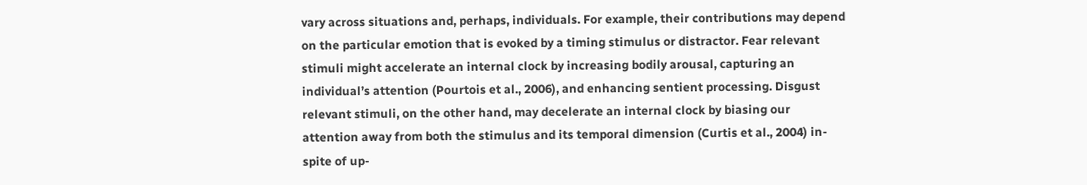vary across situations and, perhaps, individuals. For example, their contributions may depend on the particular emotion that is evoked by a timing stimulus or distractor. Fear relevant stimuli might accelerate an internal clock by increasing bodily arousal, capturing an individual’s attention (Pourtois et al., 2006), and enhancing sentient processing. Disgust relevant stimuli, on the other hand, may decelerate an internal clock by biasing our attention away from both the stimulus and its temporal dimension (Curtis et al., 2004) in-spite of up-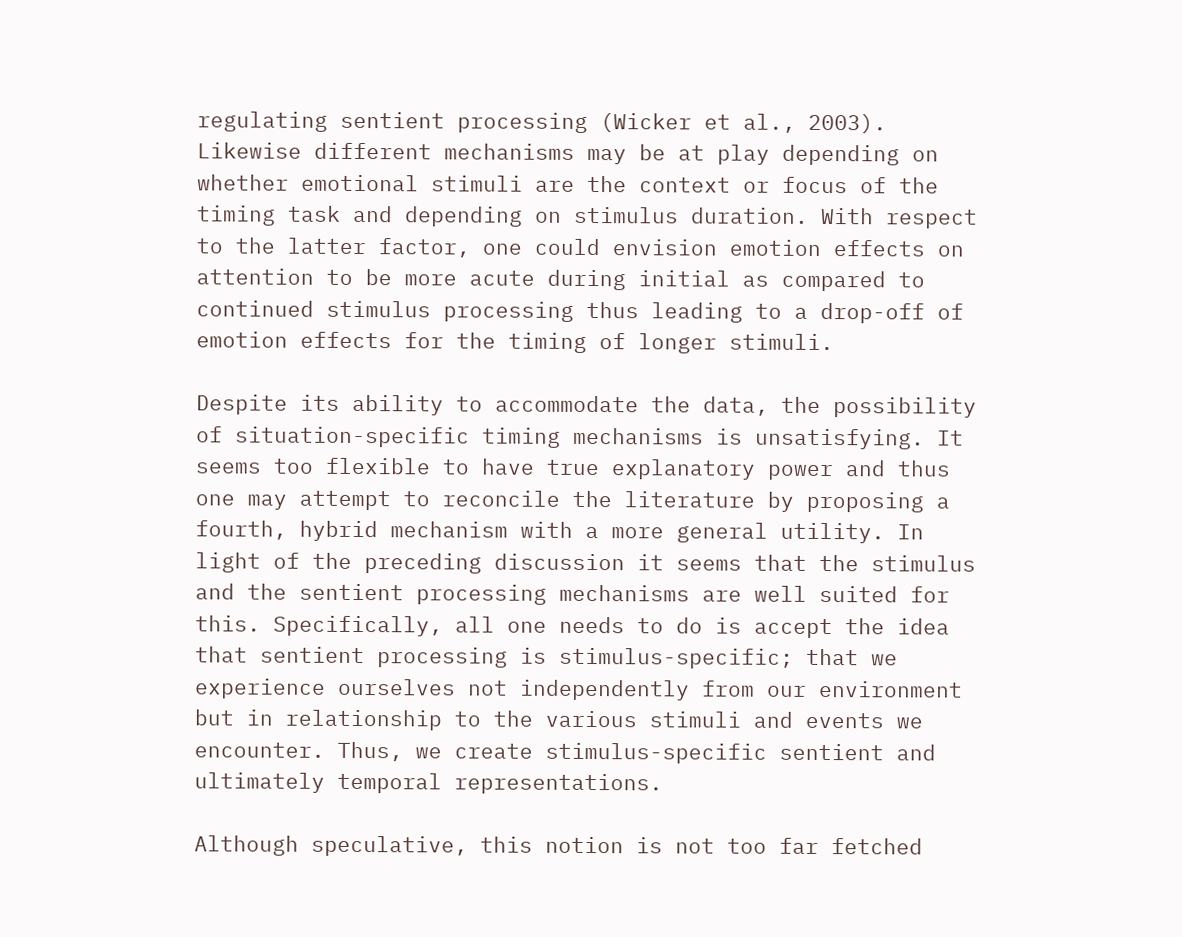regulating sentient processing (Wicker et al., 2003). Likewise different mechanisms may be at play depending on whether emotional stimuli are the context or focus of the timing task and depending on stimulus duration. With respect to the latter factor, one could envision emotion effects on attention to be more acute during initial as compared to continued stimulus processing thus leading to a drop-off of emotion effects for the timing of longer stimuli.

Despite its ability to accommodate the data, the possibility of situation-specific timing mechanisms is unsatisfying. It seems too flexible to have true explanatory power and thus one may attempt to reconcile the literature by proposing a fourth, hybrid mechanism with a more general utility. In light of the preceding discussion it seems that the stimulus and the sentient processing mechanisms are well suited for this. Specifically, all one needs to do is accept the idea that sentient processing is stimulus-specific; that we experience ourselves not independently from our environment but in relationship to the various stimuli and events we encounter. Thus, we create stimulus-specific sentient and ultimately temporal representations.

Although speculative, this notion is not too far fetched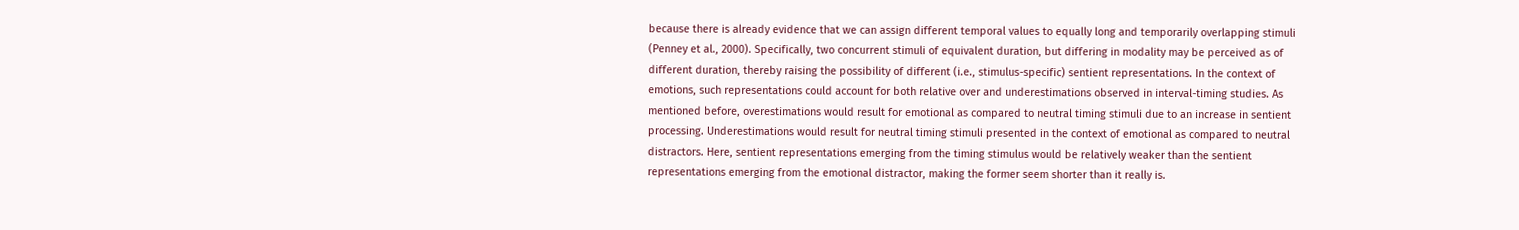because there is already evidence that we can assign different temporal values to equally long and temporarily overlapping stimuli (Penney et al., 2000). Specifically, two concurrent stimuli of equivalent duration, but differing in modality may be perceived as of different duration, thereby raising the possibility of different (i.e., stimulus-specific) sentient representations. In the context of emotions, such representations could account for both relative over and underestimations observed in interval-timing studies. As mentioned before, overestimations would result for emotional as compared to neutral timing stimuli due to an increase in sentient processing. Underestimations would result for neutral timing stimuli presented in the context of emotional as compared to neutral distractors. Here, sentient representations emerging from the timing stimulus would be relatively weaker than the sentient representations emerging from the emotional distractor, making the former seem shorter than it really is.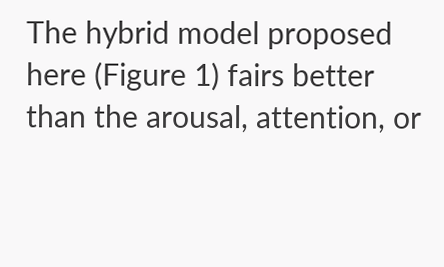The hybrid model proposed here (Figure 1) fairs better than the arousal, attention, or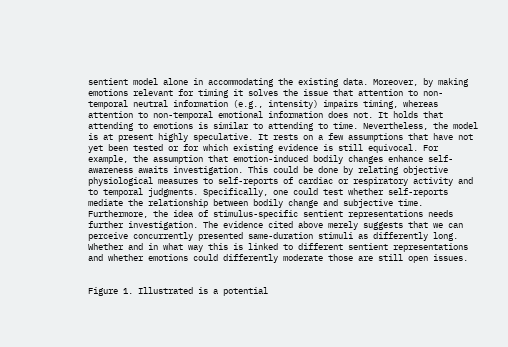sentient model alone in accommodating the existing data. Moreover, by making emotions relevant for timing it solves the issue that attention to non-temporal neutral information (e.g., intensity) impairs timing, whereas attention to non-temporal emotional information does not. It holds that attending to emotions is similar to attending to time. Nevertheless, the model is at present highly speculative. It rests on a few assumptions that have not yet been tested or for which existing evidence is still equivocal. For example, the assumption that emotion-induced bodily changes enhance self-awareness awaits investigation. This could be done by relating objective physiological measures to self-reports of cardiac or respiratory activity and to temporal judgments. Specifically, one could test whether self-reports mediate the relationship between bodily change and subjective time. Furthermore, the idea of stimulus-specific sentient representations needs further investigation. The evidence cited above merely suggests that we can perceive concurrently presented same-duration stimuli as differently long. Whether and in what way this is linked to different sentient representations and whether emotions could differently moderate those are still open issues.


Figure 1. Illustrated is a potential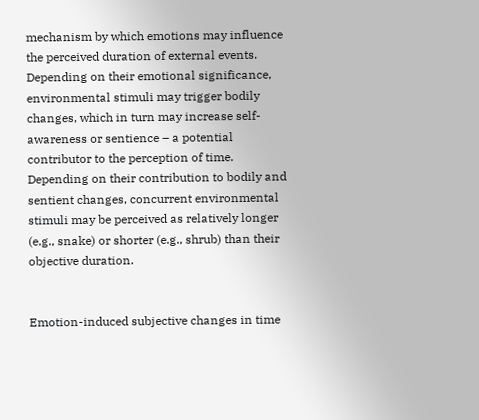mechanism by which emotions may influence the perceived duration of external events. Depending on their emotional significance, environmental stimuli may trigger bodily changes, which in turn may increase self-awareness or sentience – a potential contributor to the perception of time. Depending on their contribution to bodily and sentient changes, concurrent environmental stimuli may be perceived as relatively longer (e.g., snake) or shorter (e.g., shrub) than their objective duration.


Emotion-induced subjective changes in time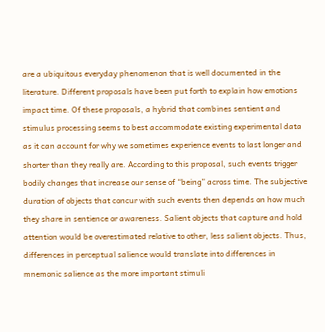are a ubiquitous everyday phenomenon that is well documented in the literature. Different proposals have been put forth to explain how emotions impact time. Of these proposals, a hybrid that combines sentient and stimulus processing seems to best accommodate existing experimental data as it can account for why we sometimes experience events to last longer and shorter than they really are. According to this proposal, such events trigger bodily changes that increase our sense of “being” across time. The subjective duration of objects that concur with such events then depends on how much they share in sentience or awareness. Salient objects that capture and hold attention would be overestimated relative to other, less salient objects. Thus, differences in perceptual salience would translate into differences in mnemonic salience as the more important stimuli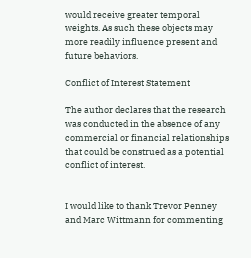would receive greater temporal weights. As such these objects may more readily influence present and future behaviors.

Conflict of Interest Statement

The author declares that the research was conducted in the absence of any commercial or financial relationships that could be construed as a potential conflict of interest.


I would like to thank Trevor Penney and Marc Wittmann for commenting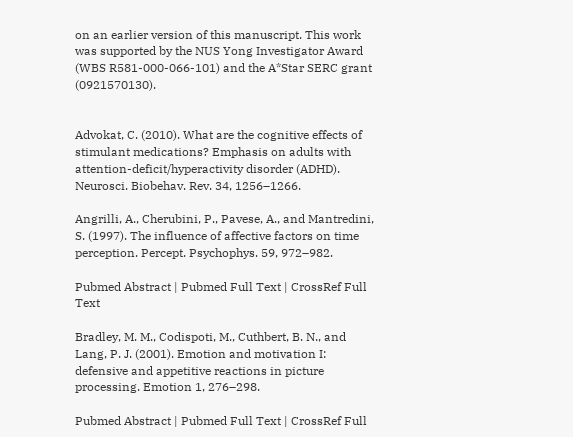on an earlier version of this manuscript. This work was supported by the NUS Yong Investigator Award (WBS R581-000-066-101) and the A*Star SERC grant (0921570130).


Advokat, C. (2010). What are the cognitive effects of stimulant medications? Emphasis on adults with attention-deficit/hyperactivity disorder (ADHD). Neurosci. Biobehav. Rev. 34, 1256–1266.

Angrilli, A., Cherubini, P., Pavese, A., and Mantredini, S. (1997). The influence of affective factors on time perception. Percept. Psychophys. 59, 972–982.

Pubmed Abstract | Pubmed Full Text | CrossRef Full Text

Bradley, M. M., Codispoti, M., Cuthbert, B. N., and Lang, P. J. (2001). Emotion and motivation I: defensive and appetitive reactions in picture processing. Emotion 1, 276–298.

Pubmed Abstract | Pubmed Full Text | CrossRef Full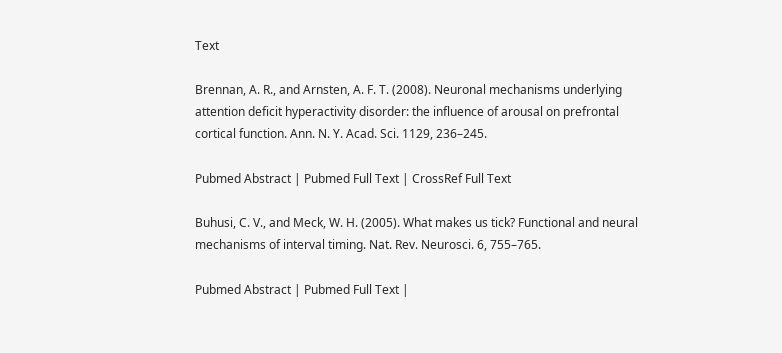Text

Brennan, A. R., and Arnsten, A. F. T. (2008). Neuronal mechanisms underlying attention deficit hyperactivity disorder: the influence of arousal on prefrontal cortical function. Ann. N. Y. Acad. Sci. 1129, 236–245.

Pubmed Abstract | Pubmed Full Text | CrossRef Full Text

Buhusi, C. V., and Meck, W. H. (2005). What makes us tick? Functional and neural mechanisms of interval timing. Nat. Rev. Neurosci. 6, 755–765.

Pubmed Abstract | Pubmed Full Text |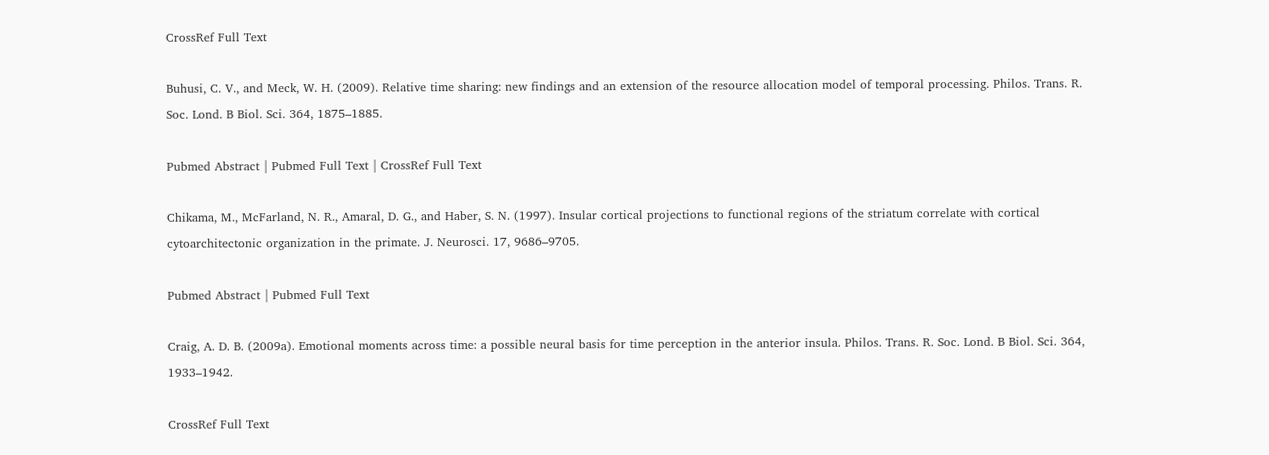CrossRef Full Text

Buhusi, C. V., and Meck, W. H. (2009). Relative time sharing: new findings and an extension of the resource allocation model of temporal processing. Philos. Trans. R. Soc. Lond. B Biol. Sci. 364, 1875–1885.

Pubmed Abstract | Pubmed Full Text | CrossRef Full Text

Chikama, M., McFarland, N. R., Amaral, D. G., and Haber, S. N. (1997). Insular cortical projections to functional regions of the striatum correlate with cortical cytoarchitectonic organization in the primate. J. Neurosci. 17, 9686–9705.

Pubmed Abstract | Pubmed Full Text

Craig, A. D. B. (2009a). Emotional moments across time: a possible neural basis for time perception in the anterior insula. Philos. Trans. R. Soc. Lond. B Biol. Sci. 364, 1933–1942.

CrossRef Full Text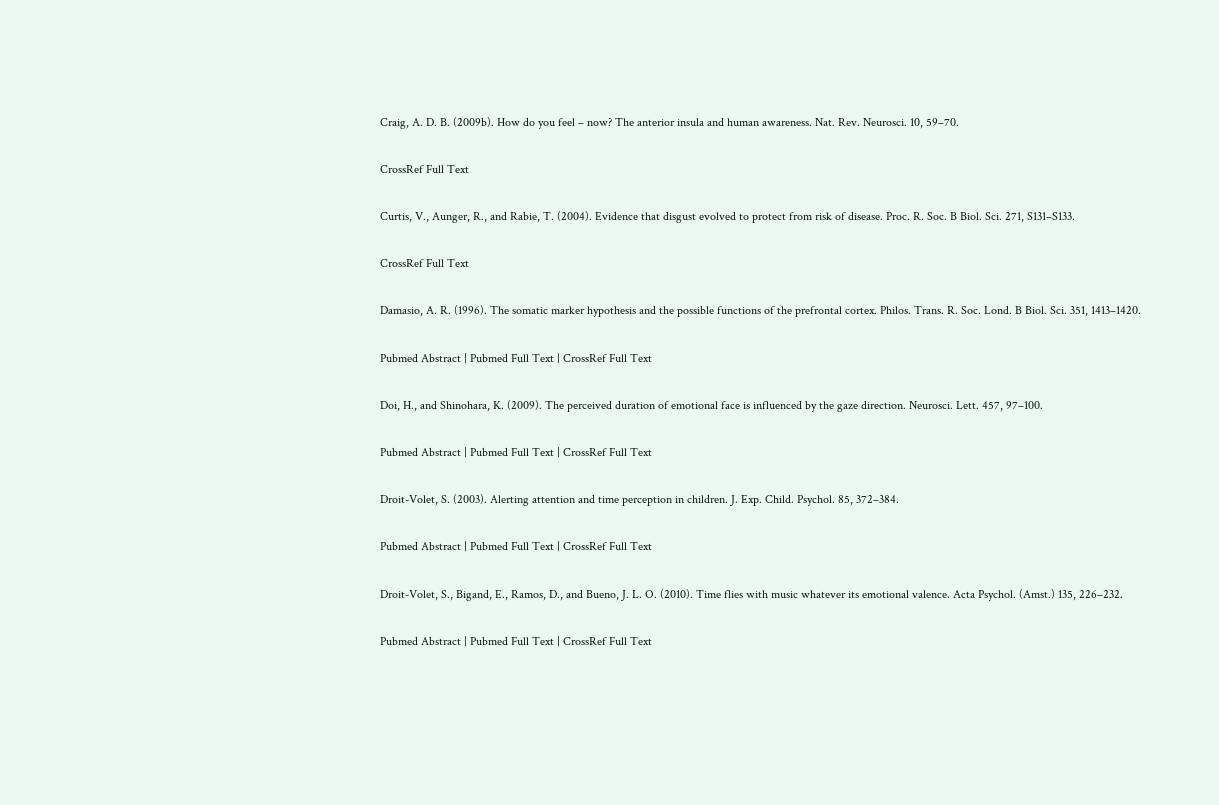Craig, A. D. B. (2009b). How do you feel – now? The anterior insula and human awareness. Nat. Rev. Neurosci. 10, 59–70.

CrossRef Full Text

Curtis, V., Aunger, R., and Rabie, T. (2004). Evidence that disgust evolved to protect from risk of disease. Proc. R. Soc. B Biol. Sci. 271, S131–S133.

CrossRef Full Text

Damasio, A. R. (1996). The somatic marker hypothesis and the possible functions of the prefrontal cortex. Philos. Trans. R. Soc. Lond. B Biol. Sci. 351, 1413–1420.

Pubmed Abstract | Pubmed Full Text | CrossRef Full Text

Doi, H., and Shinohara, K. (2009). The perceived duration of emotional face is influenced by the gaze direction. Neurosci. Lett. 457, 97–100.

Pubmed Abstract | Pubmed Full Text | CrossRef Full Text

Droit-Volet, S. (2003). Alerting attention and time perception in children. J. Exp. Child. Psychol. 85, 372–384.

Pubmed Abstract | Pubmed Full Text | CrossRef Full Text

Droit-Volet, S., Bigand, E., Ramos, D., and Bueno, J. L. O. (2010). Time flies with music whatever its emotional valence. Acta Psychol. (Amst.) 135, 226–232.

Pubmed Abstract | Pubmed Full Text | CrossRef Full Text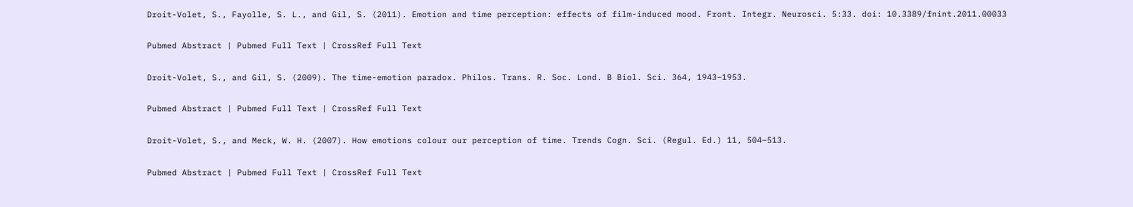Droit-Volet, S., Fayolle, S. L., and Gil, S. (2011). Emotion and time perception: effects of film-induced mood. Front. Integr. Neurosci. 5:33. doi: 10.3389/fnint.2011.00033

Pubmed Abstract | Pubmed Full Text | CrossRef Full Text

Droit-Volet, S., and Gil, S. (2009). The time-emotion paradox. Philos. Trans. R. Soc. Lond. B Biol. Sci. 364, 1943–1953.

Pubmed Abstract | Pubmed Full Text | CrossRef Full Text

Droit-Volet, S., and Meck, W. H. (2007). How emotions colour our perception of time. Trends Cogn. Sci. (Regul. Ed.) 11, 504–513.

Pubmed Abstract | Pubmed Full Text | CrossRef Full Text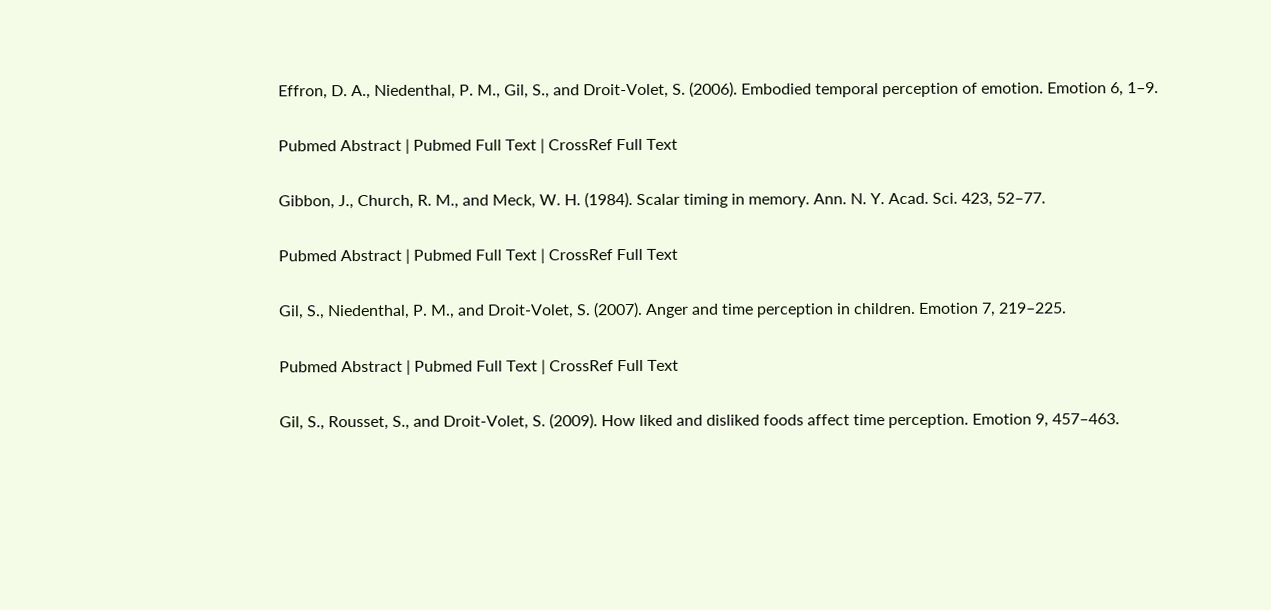Effron, D. A., Niedenthal, P. M., Gil, S., and Droit-Volet, S. (2006). Embodied temporal perception of emotion. Emotion 6, 1–9.

Pubmed Abstract | Pubmed Full Text | CrossRef Full Text

Gibbon, J., Church, R. M., and Meck, W. H. (1984). Scalar timing in memory. Ann. N. Y. Acad. Sci. 423, 52–77.

Pubmed Abstract | Pubmed Full Text | CrossRef Full Text

Gil, S., Niedenthal, P. M., and Droit-Volet, S. (2007). Anger and time perception in children. Emotion 7, 219–225.

Pubmed Abstract | Pubmed Full Text | CrossRef Full Text

Gil, S., Rousset, S., and Droit-Volet, S. (2009). How liked and disliked foods affect time perception. Emotion 9, 457–463.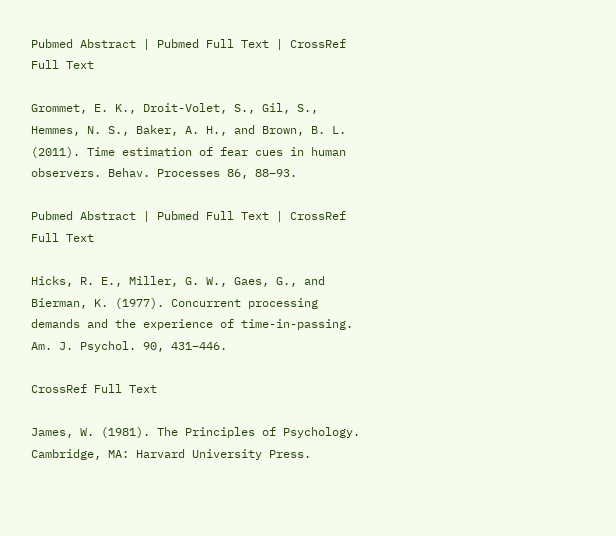Pubmed Abstract | Pubmed Full Text | CrossRef Full Text

Grommet, E. K., Droit-Volet, S., Gil, S., Hemmes, N. S., Baker, A. H., and Brown, B. L. (2011). Time estimation of fear cues in human observers. Behav. Processes 86, 88–93.

Pubmed Abstract | Pubmed Full Text | CrossRef Full Text

Hicks, R. E., Miller, G. W., Gaes, G., and Bierman, K. (1977). Concurrent processing demands and the experience of time-in-passing. Am. J. Psychol. 90, 431–446.

CrossRef Full Text

James, W. (1981). The Principles of Psychology. Cambridge, MA: Harvard University Press.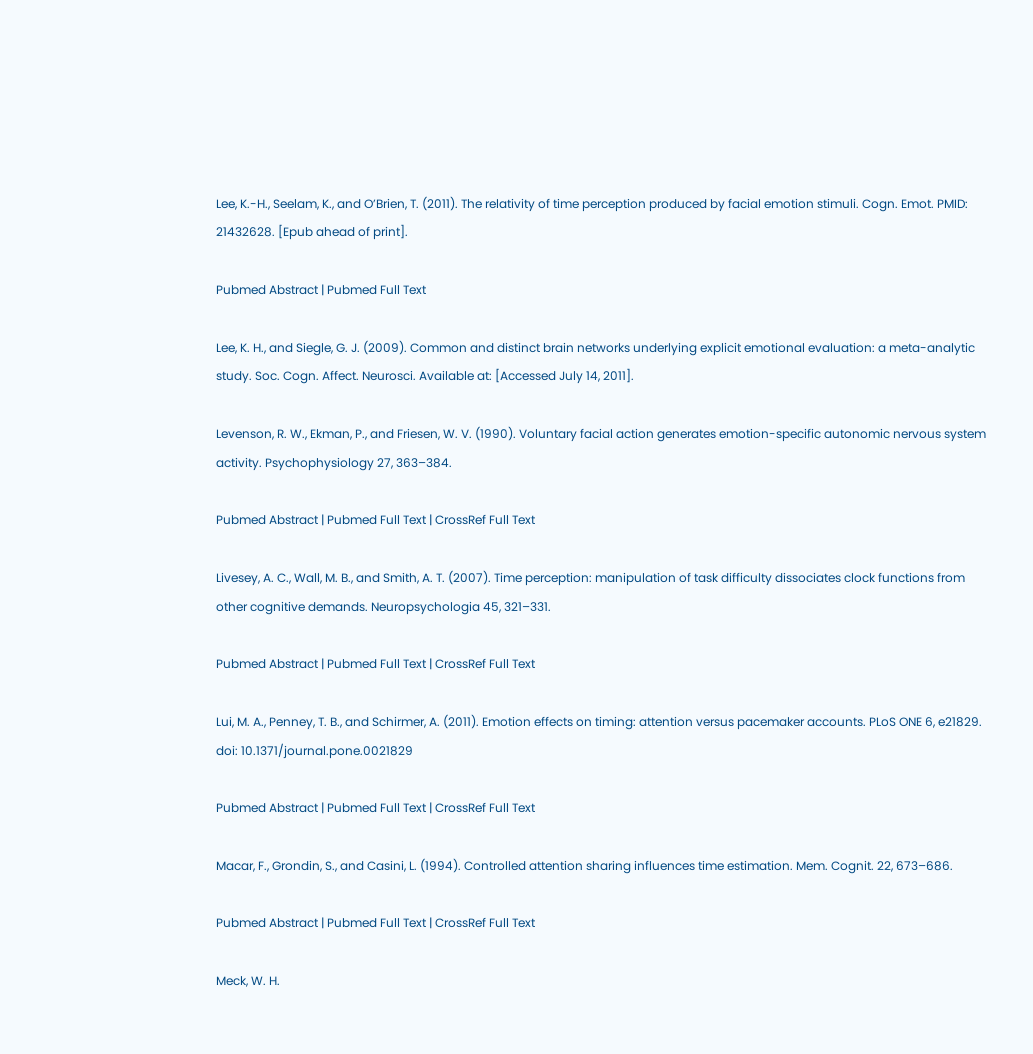Lee, K.-H., Seelam, K., and O’Brien, T. (2011). The relativity of time perception produced by facial emotion stimuli. Cogn. Emot. PMID: 21432628. [Epub ahead of print].

Pubmed Abstract | Pubmed Full Text

Lee, K. H., and Siegle, G. J. (2009). Common and distinct brain networks underlying explicit emotional evaluation: a meta-analytic study. Soc. Cogn. Affect. Neurosci. Available at: [Accessed July 14, 2011].

Levenson, R. W., Ekman, P., and Friesen, W. V. (1990). Voluntary facial action generates emotion-specific autonomic nervous system activity. Psychophysiology 27, 363–384.

Pubmed Abstract | Pubmed Full Text | CrossRef Full Text

Livesey, A. C., Wall, M. B., and Smith, A. T. (2007). Time perception: manipulation of task difficulty dissociates clock functions from other cognitive demands. Neuropsychologia 45, 321–331.

Pubmed Abstract | Pubmed Full Text | CrossRef Full Text

Lui, M. A., Penney, T. B., and Schirmer, A. (2011). Emotion effects on timing: attention versus pacemaker accounts. PLoS ONE 6, e21829. doi: 10.1371/journal.pone.0021829

Pubmed Abstract | Pubmed Full Text | CrossRef Full Text

Macar, F., Grondin, S., and Casini, L. (1994). Controlled attention sharing influences time estimation. Mem. Cognit. 22, 673–686.

Pubmed Abstract | Pubmed Full Text | CrossRef Full Text

Meck, W. H.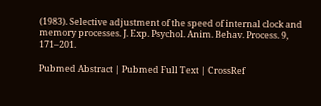(1983). Selective adjustment of the speed of internal clock and memory processes. J. Exp. Psychol. Anim. Behav. Process. 9, 171–201.

Pubmed Abstract | Pubmed Full Text | CrossRef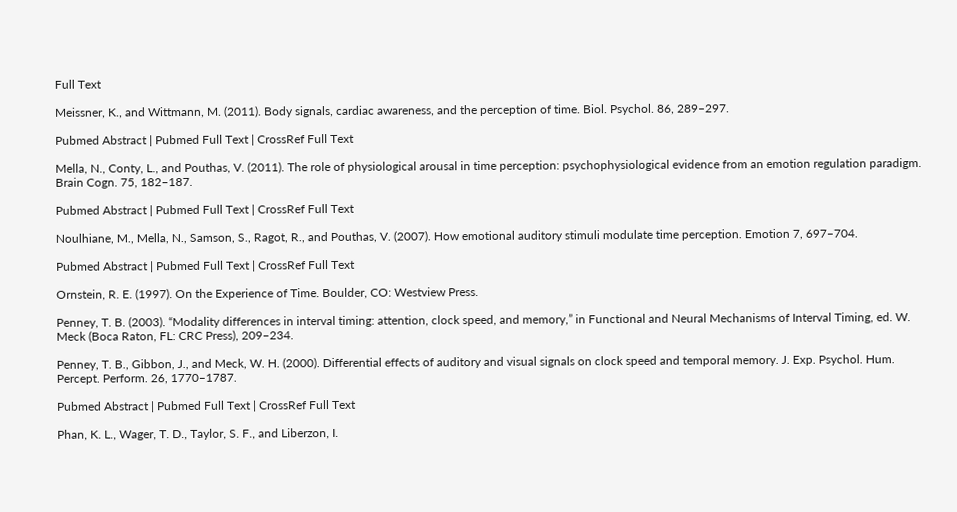Full Text

Meissner, K., and Wittmann, M. (2011). Body signals, cardiac awareness, and the perception of time. Biol. Psychol. 86, 289–297.

Pubmed Abstract | Pubmed Full Text | CrossRef Full Text

Mella, N., Conty, L., and Pouthas, V. (2011). The role of physiological arousal in time perception: psychophysiological evidence from an emotion regulation paradigm. Brain Cogn. 75, 182–187.

Pubmed Abstract | Pubmed Full Text | CrossRef Full Text

Noulhiane, M., Mella, N., Samson, S., Ragot, R., and Pouthas, V. (2007). How emotional auditory stimuli modulate time perception. Emotion 7, 697–704.

Pubmed Abstract | Pubmed Full Text | CrossRef Full Text

Ornstein, R. E. (1997). On the Experience of Time. Boulder, CO: Westview Press.

Penney, T. B. (2003). “Modality differences in interval timing: attention, clock speed, and memory,” in Functional and Neural Mechanisms of Interval Timing, ed. W. Meck (Boca Raton, FL: CRC Press), 209–234.

Penney, T. B., Gibbon, J., and Meck, W. H. (2000). Differential effects of auditory and visual signals on clock speed and temporal memory. J. Exp. Psychol. Hum. Percept. Perform. 26, 1770–1787.

Pubmed Abstract | Pubmed Full Text | CrossRef Full Text

Phan, K. L., Wager, T. D., Taylor, S. F., and Liberzon, I.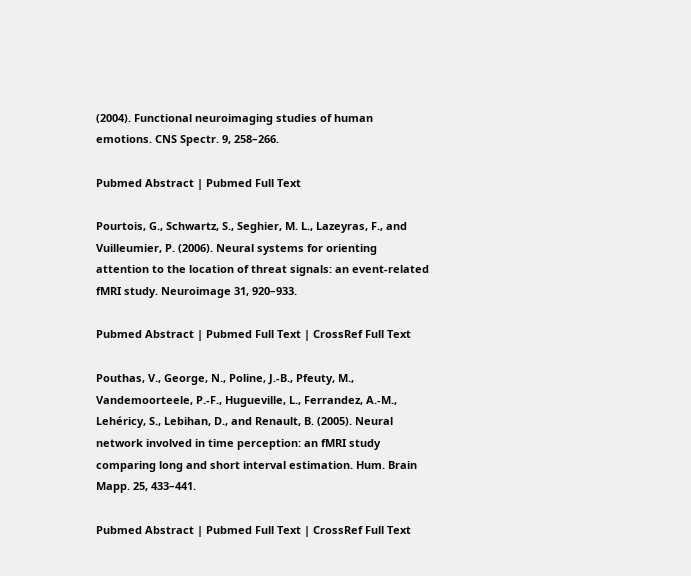(2004). Functional neuroimaging studies of human emotions. CNS Spectr. 9, 258–266.

Pubmed Abstract | Pubmed Full Text

Pourtois, G., Schwartz, S., Seghier, M. L., Lazeyras, F., and Vuilleumier, P. (2006). Neural systems for orienting attention to the location of threat signals: an event-related fMRI study. Neuroimage 31, 920–933.

Pubmed Abstract | Pubmed Full Text | CrossRef Full Text

Pouthas, V., George, N., Poline, J.-B., Pfeuty, M., Vandemoorteele, P.-F., Hugueville, L., Ferrandez, A.-M., Lehéricy, S., Lebihan, D., and Renault, B. (2005). Neural network involved in time perception: an fMRI study comparing long and short interval estimation. Hum. Brain Mapp. 25, 433–441.

Pubmed Abstract | Pubmed Full Text | CrossRef Full Text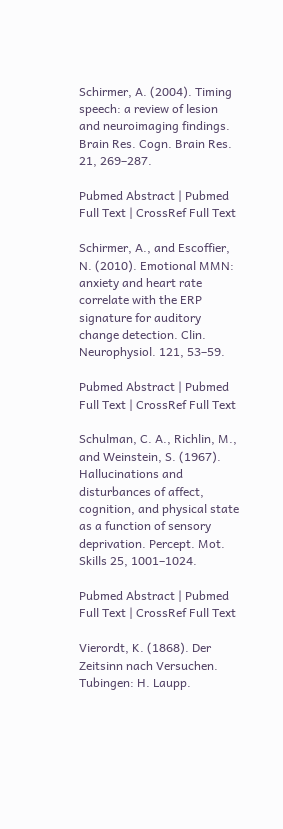Schirmer, A. (2004). Timing speech: a review of lesion and neuroimaging findings. Brain Res. Cogn. Brain Res. 21, 269–287.

Pubmed Abstract | Pubmed Full Text | CrossRef Full Text

Schirmer, A., and Escoffier, N. (2010). Emotional MMN: anxiety and heart rate correlate with the ERP signature for auditory change detection. Clin. Neurophysiol. 121, 53–59.

Pubmed Abstract | Pubmed Full Text | CrossRef Full Text

Schulman, C. A., Richlin, M., and Weinstein, S. (1967). Hallucinations and disturbances of affect, cognition, and physical state as a function of sensory deprivation. Percept. Mot. Skills 25, 1001–1024.

Pubmed Abstract | Pubmed Full Text | CrossRef Full Text

Vierordt, K. (1868). Der Zeitsinn nach Versuchen. Tubingen: H. Laupp.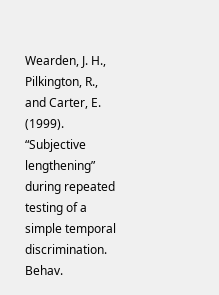Wearden, J. H., Pilkington, R., and Carter, E. (1999). “Subjective lengthening” during repeated testing of a simple temporal discrimination. Behav.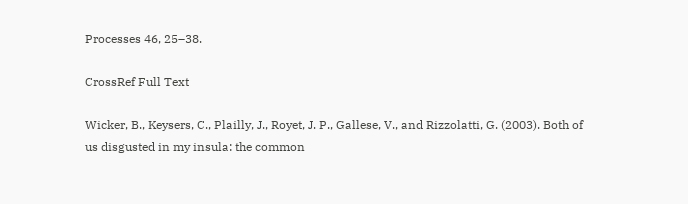Processes 46, 25–38.

CrossRef Full Text

Wicker, B., Keysers, C., Plailly, J., Royet, J. P., Gallese, V., and Rizzolatti, G. (2003). Both of us disgusted in my insula: the common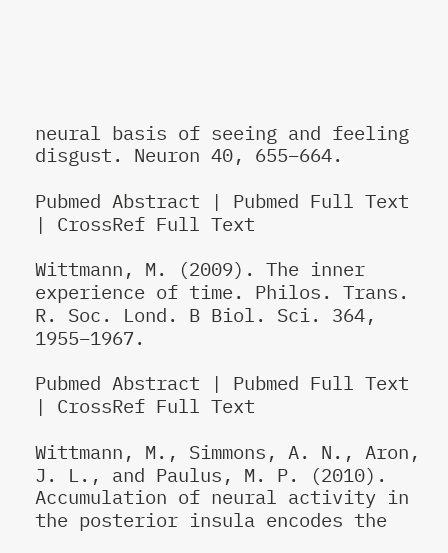neural basis of seeing and feeling disgust. Neuron 40, 655–664.

Pubmed Abstract | Pubmed Full Text | CrossRef Full Text

Wittmann, M. (2009). The inner experience of time. Philos. Trans. R. Soc. Lond. B Biol. Sci. 364, 1955–1967.

Pubmed Abstract | Pubmed Full Text | CrossRef Full Text

Wittmann, M., Simmons, A. N., Aron, J. L., and Paulus, M. P. (2010). Accumulation of neural activity in the posterior insula encodes the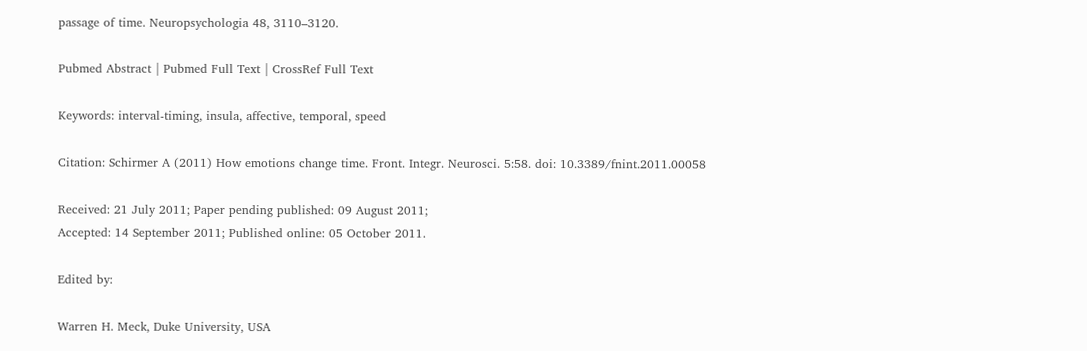passage of time. Neuropsychologia 48, 3110–3120.

Pubmed Abstract | Pubmed Full Text | CrossRef Full Text

Keywords: interval-timing, insula, affective, temporal, speed

Citation: Schirmer A (2011) How emotions change time. Front. Integr. Neurosci. 5:58. doi: 10.3389/fnint.2011.00058

Received: 21 July 2011; Paper pending published: 09 August 2011;
Accepted: 14 September 2011; Published online: 05 October 2011.

Edited by:

Warren H. Meck, Duke University, USA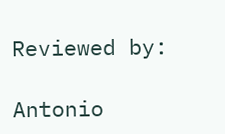Reviewed by:

Antonio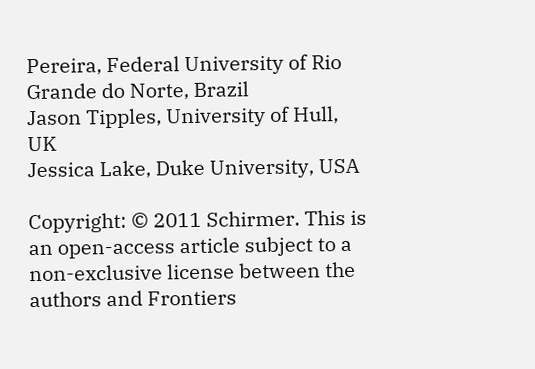Pereira, Federal University of Rio Grande do Norte, Brazil
Jason Tipples, University of Hull, UK
Jessica Lake, Duke University, USA

Copyright: © 2011 Schirmer. This is an open-access article subject to a non-exclusive license between the authors and Frontiers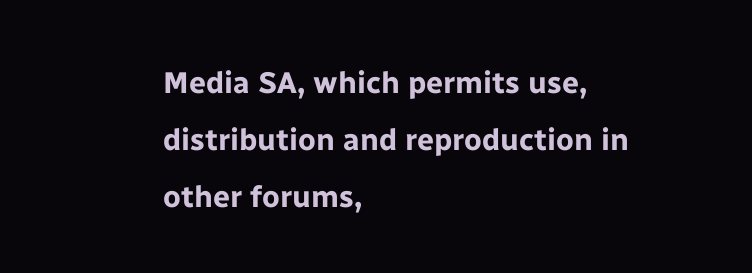Media SA, which permits use, distribution and reproduction in other forums,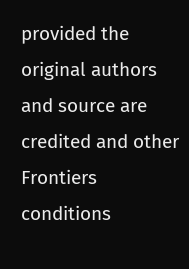provided the original authors and source are credited and other Frontiers conditions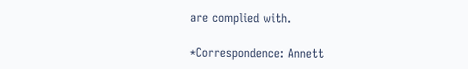are complied with.

*Correspondence: Annett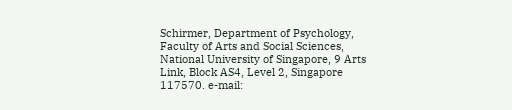Schirmer, Department of Psychology, Faculty of Arts and Social Sciences, National University of Singapore, 9 Arts Link, Block AS4, Level 2, Singapore 117570. e-mail: